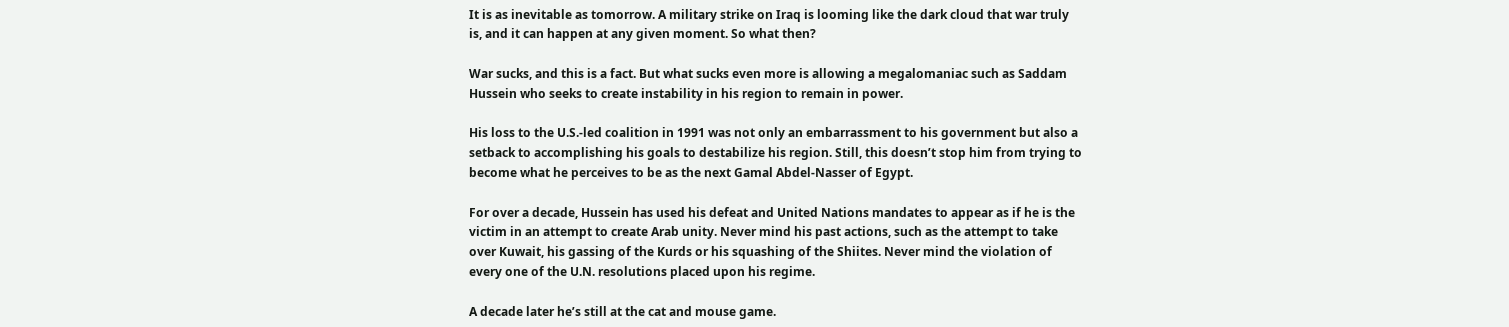It is as inevitable as tomorrow. A military strike on Iraq is looming like the dark cloud that war truly is, and it can happen at any given moment. So what then?

War sucks, and this is a fact. But what sucks even more is allowing a megalomaniac such as Saddam Hussein who seeks to create instability in his region to remain in power.

His loss to the U.S.-led coalition in 1991 was not only an embarrassment to his government but also a setback to accomplishing his goals to destabilize his region. Still, this doesn’t stop him from trying to become what he perceives to be as the next Gamal Abdel-Nasser of Egypt.

For over a decade, Hussein has used his defeat and United Nations mandates to appear as if he is the victim in an attempt to create Arab unity. Never mind his past actions, such as the attempt to take over Kuwait, his gassing of the Kurds or his squashing of the Shiites. Never mind the violation of every one of the U.N. resolutions placed upon his regime.

A decade later he’s still at the cat and mouse game.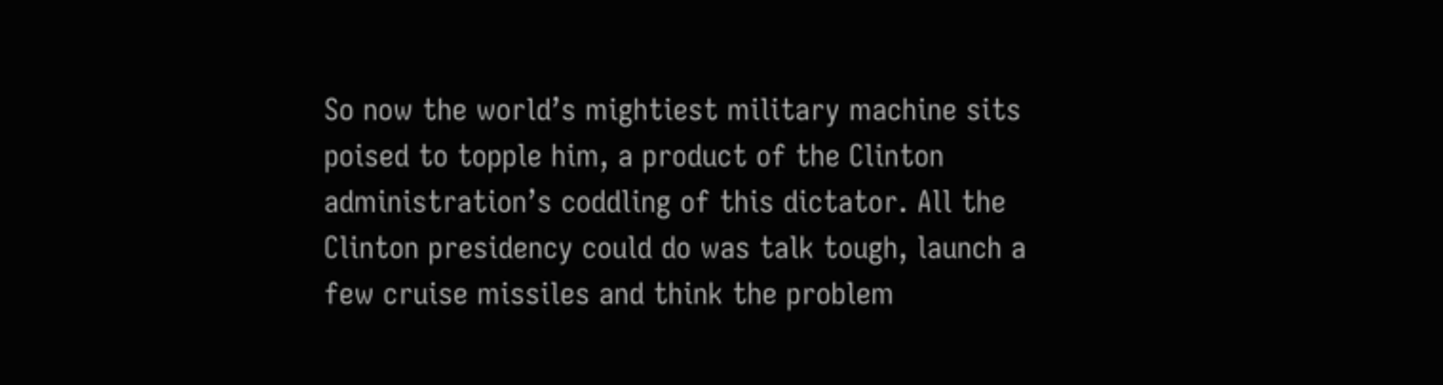So now the world’s mightiest military machine sits poised to topple him, a product of the Clinton administration’s coddling of this dictator. All the Clinton presidency could do was talk tough, launch a few cruise missiles and think the problem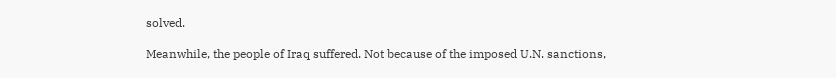solved.

Meanwhile, the people of Iraq suffered. Not because of the imposed U.N. sanctions,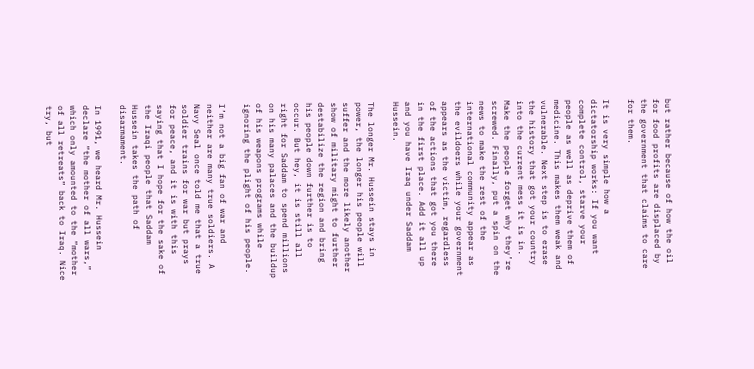but rather because of how the oil for food profits are displaced by the government that claims to care for them.

It is very simple how a dictatorship works: If you want complete control, starve your people as well as deprive them of medicine. This makes them weak and vulnerable. Next step is to erase the history that got your country into the current mess it is in. Make the people forget why they’re screwed. Finally, put a spin on the news to make the rest of the international community appear as the evildoers while your government appears as the victim, regardless of the actions that got you there in the first place. Add it all up and you have Iraq under Saddam Hussein.

The longer Mr. Hussein stays in power, the longer his people will suffer and the more likely another show of military might to further destabilize the region and bring his people down further is to occur. But hey, it is still all right for Saddam to spend millions on his many palaces and the buildup of his weapons programs while ignoring the plight of his people.

I’m not a big fan of war and neither are many true soldiers. A Navy Seal once told me that a true soldier trains for war but prays for peace, and it is with this saying that I hope for the sake of the Iraqi people that Saddam Hussein takes the path of disarmament.

In 1991, we heard Mr. Hussein declare “the mother of all wars,” which only amounted to the “mother of all retreats” back to Iraq. Nice try, but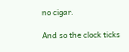no cigar.

And so the clock ticks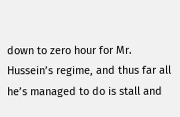down to zero hour for Mr. Hussein’s regime, and thus far all he’s managed to do is stall and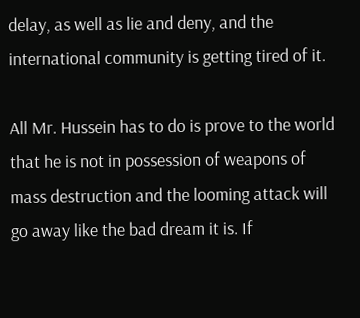delay, as well as lie and deny, and the international community is getting tired of it.

All Mr. Hussein has to do is prove to the world that he is not in possession of weapons of mass destruction and the looming attack will go away like the bad dream it is. If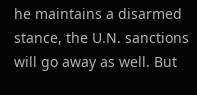he maintains a disarmed stance, the U.N. sanctions will go away as well. But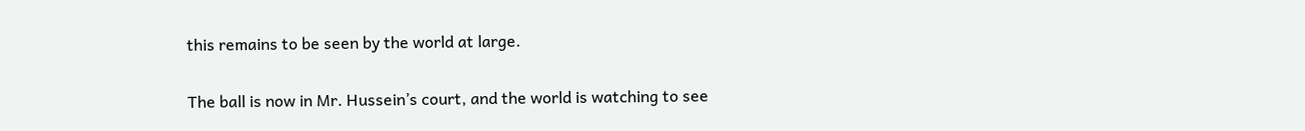this remains to be seen by the world at large.

The ball is now in Mr. Hussein’s court, and the world is watching to see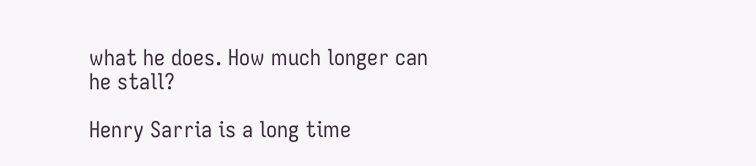what he does. How much longer can he stall?

Henry Sarria is a long time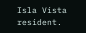Isla Vista resident.